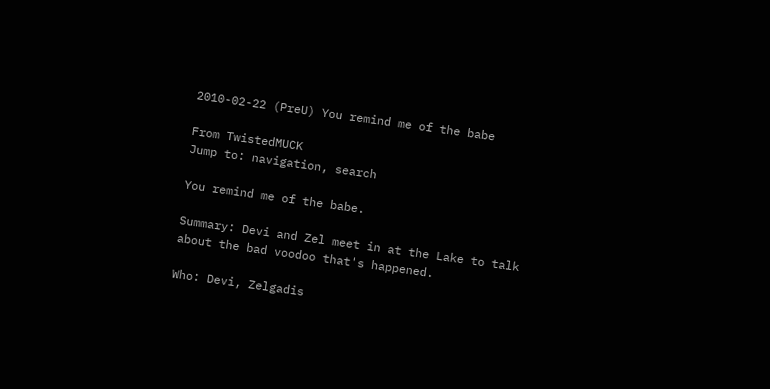2010-02-22 (PreU) You remind me of the babe

From TwistedMUCK
Jump to: navigation, search

You remind me of the babe.

Summary: Devi and Zel meet in at the Lake to talk about the bad voodoo that's happened.

Who: Devi, Zelgadis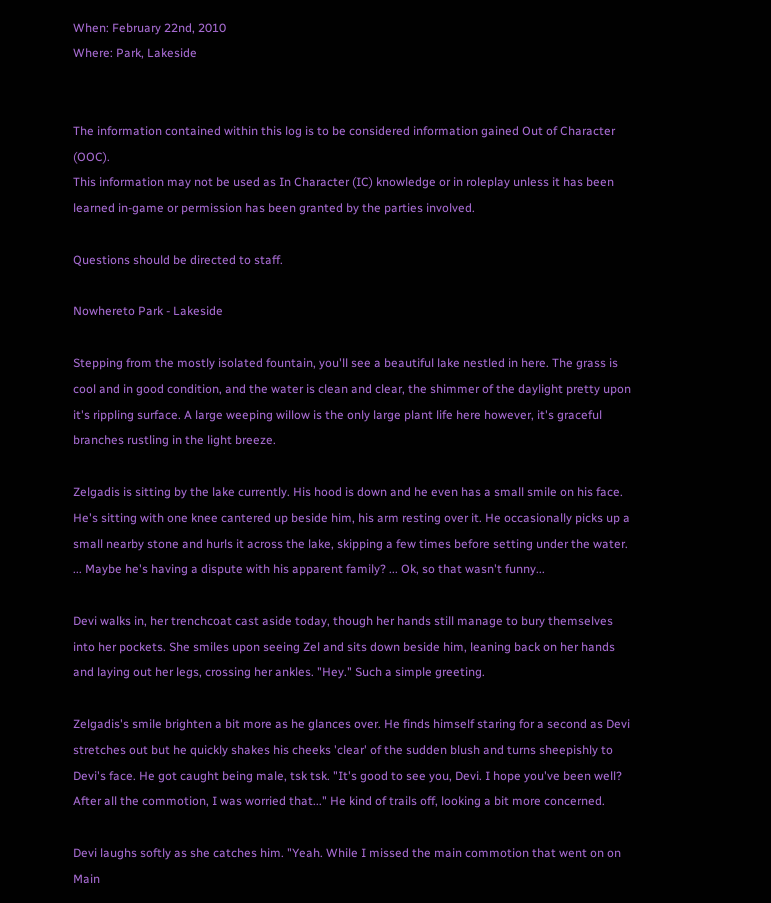When: February 22nd, 2010
Where: Park, Lakeside


The information contained within this log is to be considered information gained Out of Character (OOC).
This information may not be used as In Character (IC) knowledge or in roleplay unless it has been learned in-game or permission has been granted by the parties involved.

Questions should be directed to staff.

Nowhereto Park - Lakeside

Stepping from the mostly isolated fountain, you'll see a beautiful lake nestled in here. The grass is cool and in good condition, and the water is clean and clear, the shimmer of the daylight pretty upon it's rippling surface. A large weeping willow is the only large plant life here however, it's graceful branches rustling in the light breeze.

Zelgadis is sitting by the lake currently. His hood is down and he even has a small smile on his face. He's sitting with one knee cantered up beside him, his arm resting over it. He occasionally picks up a small nearby stone and hurls it across the lake, skipping a few times before setting under the water. ... Maybe he's having a dispute with his apparent family? ... Ok, so that wasn't funny...

Devi walks in, her trenchcoat cast aside today, though her hands still manage to bury themselves into her pockets. She smiles upon seeing Zel and sits down beside him, leaning back on her hands and laying out her legs, crossing her ankles. "Hey." Such a simple greeting.

Zelgadis's smile brighten a bit more as he glances over. He finds himself staring for a second as Devi stretches out but he quickly shakes his cheeks 'clear' of the sudden blush and turns sheepishly to Devi's face. He got caught being male, tsk tsk. "It's good to see you, Devi. I hope you've been well? After all the commotion, I was worried that..." He kind of trails off, looking a bit more concerned.

Devi laughs softly as she catches him. "Yeah. While I missed the main commotion that went on on Main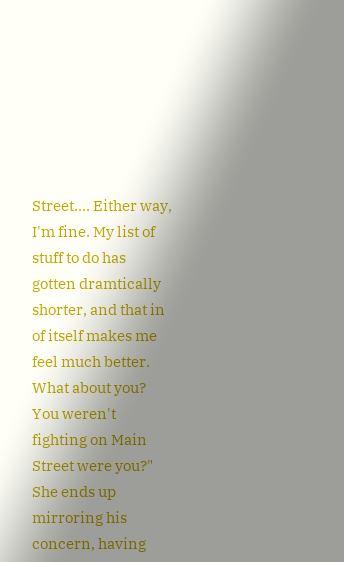Street.... Either way, I'm fine. My list of stuff to do has gotten dramtically shorter, and that in of itself makes me feel much better. What about you? You weren't fighting on Main Street were you?" She ends up mirroring his concern, having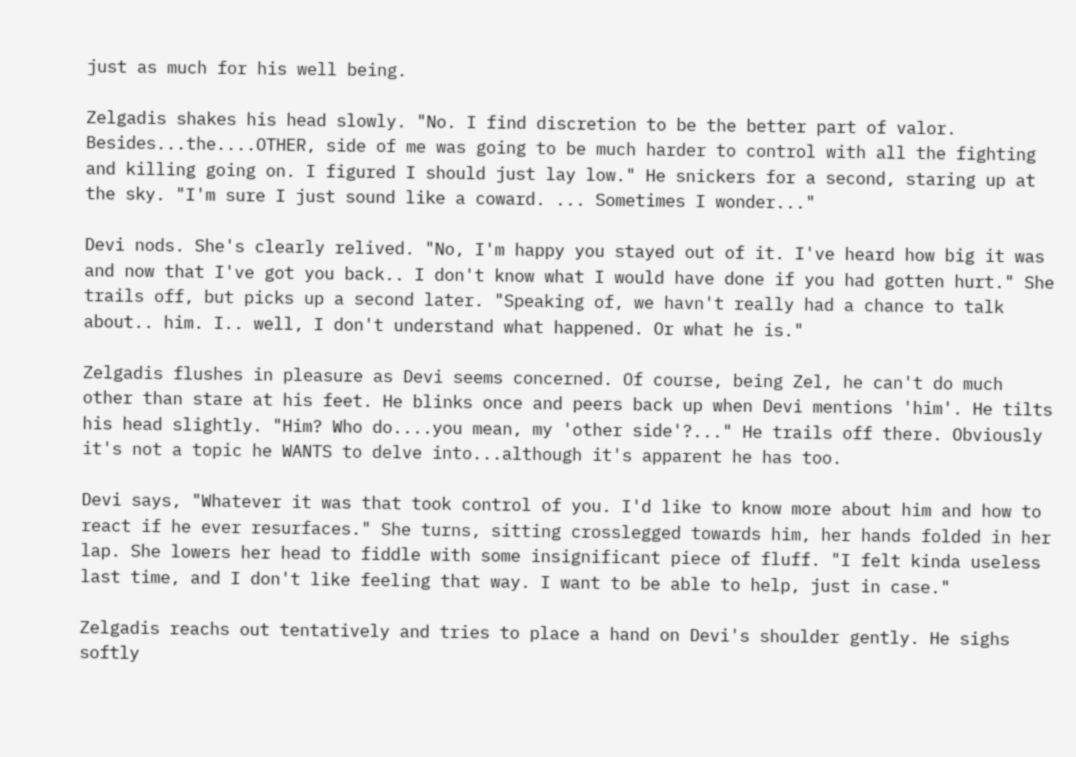just as much for his well being.

Zelgadis shakes his head slowly. "No. I find discretion to be the better part of valor. Besides...the....OTHER, side of me was going to be much harder to control with all the fighting and killing going on. I figured I should just lay low." He snickers for a second, staring up at the sky. "I'm sure I just sound like a coward. ... Sometimes I wonder..."

Devi nods. She's clearly relived. "No, I'm happy you stayed out of it. I've heard how big it was and now that I've got you back.. I don't know what I would have done if you had gotten hurt." She trails off, but picks up a second later. "Speaking of, we havn't really had a chance to talk about.. him. I.. well, I don't understand what happened. Or what he is."

Zelgadis flushes in pleasure as Devi seems concerned. Of course, being Zel, he can't do much other than stare at his feet. He blinks once and peers back up when Devi mentions 'him'. He tilts his head slightly. "Him? Who do....you mean, my 'other side'?..." He trails off there. Obviously it's not a topic he WANTS to delve into...although it's apparent he has too.

Devi says, "Whatever it was that took control of you. I'd like to know more about him and how to react if he ever resurfaces." She turns, sitting crosslegged towards him, her hands folded in her lap. She lowers her head to fiddle with some insignificant piece of fluff. "I felt kinda useless last time, and I don't like feeling that way. I want to be able to help, just in case."

Zelgadis reachs out tentatively and tries to place a hand on Devi's shoulder gently. He sighs softly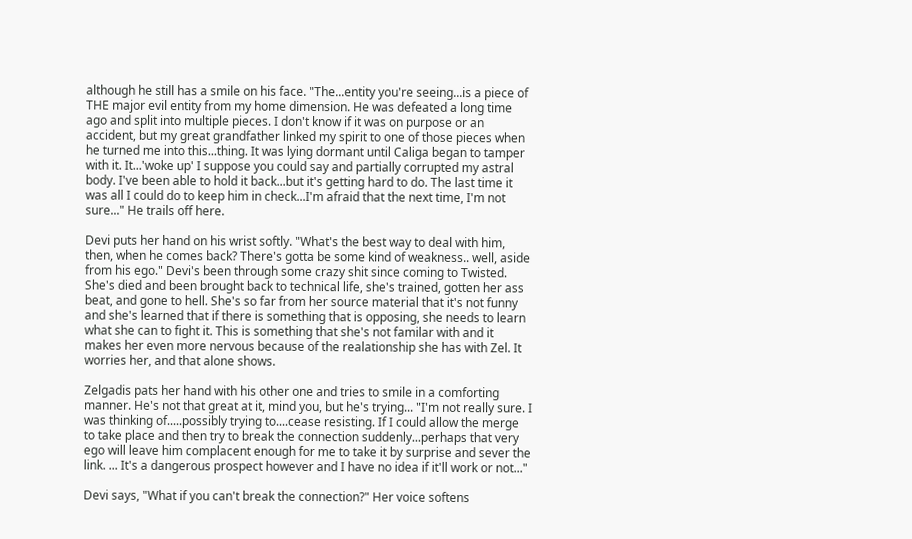although he still has a smile on his face. "The...entity you're seeing...is a piece of THE major evil entity from my home dimension. He was defeated a long time ago and split into multiple pieces. I don't know if it was on purpose or an accident, but my great grandfather linked my spirit to one of those pieces when he turned me into this...thing. It was lying dormant until Caliga began to tamper with it. It...'woke up' I suppose you could say and partially corrupted my astral body. I've been able to hold it back...but it's getting hard to do. The last time it was all I could do to keep him in check...I'm afraid that the next time, I'm not sure..." He trails off here.

Devi puts her hand on his wrist softly. "What's the best way to deal with him, then, when he comes back? There's gotta be some kind of weakness.. well, aside from his ego." Devi's been through some crazy shit since coming to Twisted. She's died and been brought back to technical life, she's trained, gotten her ass beat, and gone to hell. She's so far from her source material that it's not funny and she's learned that if there is something that is opposing, she needs to learn what she can to fight it. This is something that she's not familar with and it makes her even more nervous because of the realationship she has with Zel. It worries her, and that alone shows.

Zelgadis pats her hand with his other one and tries to smile in a comforting manner. He's not that great at it, mind you, but he's trying... "I'm not really sure. I was thinking of.....possibly trying to....cease resisting. If I could allow the merge to take place and then try to break the connection suddenly...perhaps that very ego will leave him complacent enough for me to take it by surprise and sever the link. ... It's a dangerous prospect however and I have no idea if it'll work or not..."

Devi says, "What if you can't break the connection?" Her voice softens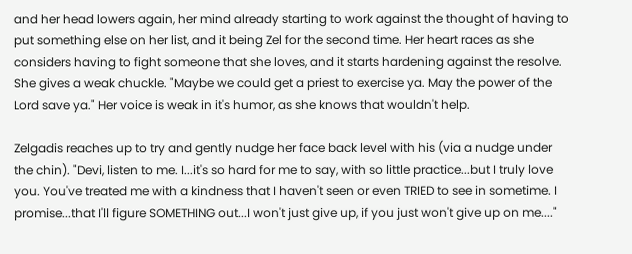and her head lowers again, her mind already starting to work against the thought of having to put something else on her list, and it being Zel for the second time. Her heart races as she considers having to fight someone that she loves, and it starts hardening against the resolve. She gives a weak chuckle. "Maybe we could get a priest to exercise ya. May the power of the Lord save ya." Her voice is weak in it's humor, as she knows that wouldn't help.

Zelgadis reaches up to try and gently nudge her face back level with his (via a nudge under the chin). "Devi, listen to me. I...it's so hard for me to say, with so little practice...but I truly love you. You've treated me with a kindness that I haven't seen or even TRIED to see in sometime. I promise...that I'll figure SOMETHING out...I won't just give up, if you just won't give up on me...."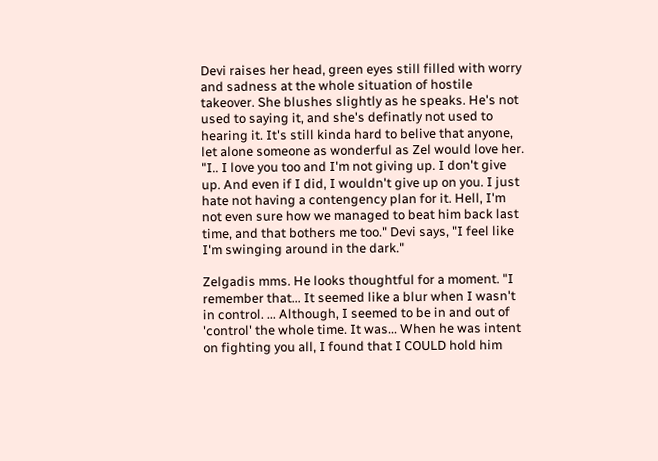Devi raises her head, green eyes still filled with worry and sadness at the whole situation of hostile takeover. She blushes slightly as he speaks. He's not used to saying it, and she's definatly not used to hearing it. It's still kinda hard to belive that anyone, let alone someone as wonderful as Zel would love her. "I.. I love you too and I'm not giving up. I don't give up. And even if I did, I wouldn't give up on you. I just hate not having a contengency plan for it. Hell, I'm not even sure how we managed to beat him back last time, and that bothers me too." Devi says, "I feel like I'm swinging around in the dark."

Zelgadis mms. He looks thoughtful for a moment. "I remember that... It seemed like a blur when I wasn't in control. ... Although, I seemed to be in and out of 'control' the whole time. It was... When he was intent on fighting you all, I found that I COULD hold him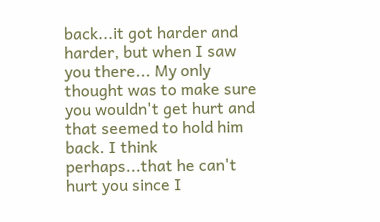back...it got harder and harder, but when I saw you there... My only thought was to make sure you wouldn't get hurt and that seemed to hold him back. I think perhaps...that he can't hurt you since I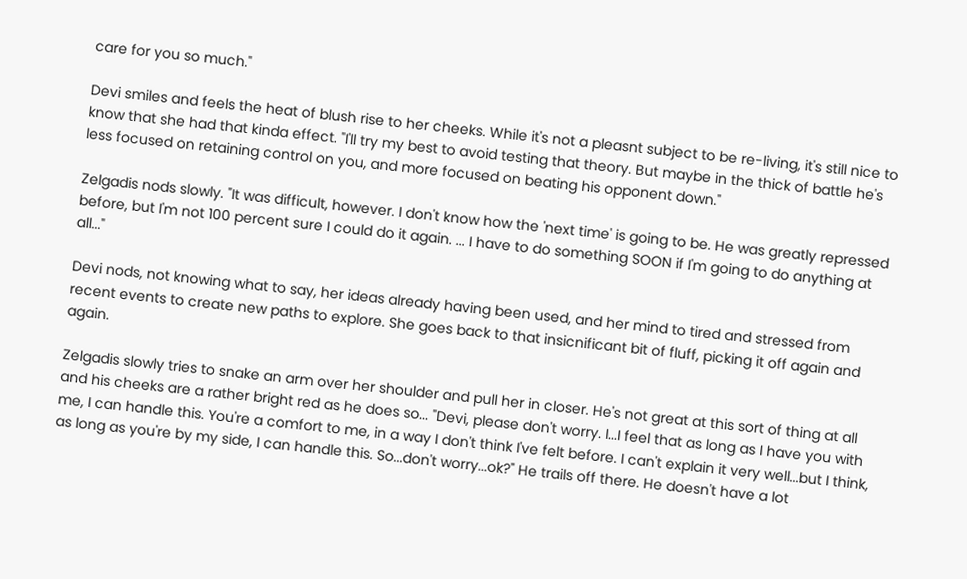care for you so much."

Devi smiles and feels the heat of blush rise to her cheeks. While it's not a pleasnt subject to be re-living, it's still nice to know that she had that kinda effect. "I'll try my best to avoid testing that theory. But maybe in the thick of battle he's less focused on retaining control on you, and more focused on beating his opponent down."

Zelgadis nods slowly. "It was difficult, however. I don't know how the 'next time' is going to be. He was greatly repressed before, but I'm not 100 percent sure I could do it again. ... I have to do something SOON if I'm going to do anything at all..."

Devi nods, not knowing what to say, her ideas already having been used, and her mind to tired and stressed from recent events to create new paths to explore. She goes back to that insicnificant bit of fluff, picking it off again and again.

Zelgadis slowly tries to snake an arm over her shoulder and pull her in closer. He's not great at this sort of thing at all and his cheeks are a rather bright red as he does so... "Devi, please don't worry. I...I feel that as long as I have you with me, I can handle this. You're a comfort to me, in a way I don't think I've felt before. I can't explain it very well...but I think, as long as you're by my side, I can handle this. So...don't worry...ok?" He trails off there. He doesn't have a lot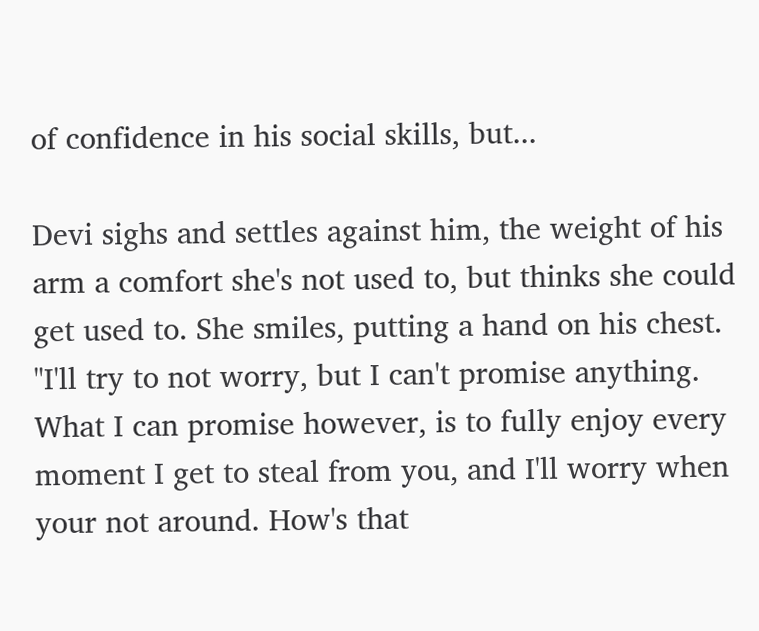of confidence in his social skills, but...

Devi sighs and settles against him, the weight of his arm a comfort she's not used to, but thinks she could get used to. She smiles, putting a hand on his chest. "I'll try to not worry, but I can't promise anything. What I can promise however, is to fully enjoy every moment I get to steal from you, and I'll worry when your not around. How's that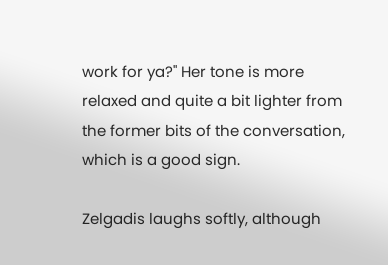work for ya?" Her tone is more relaxed and quite a bit lighter from the former bits of the conversation, which is a good sign.

Zelgadis laughs softly, although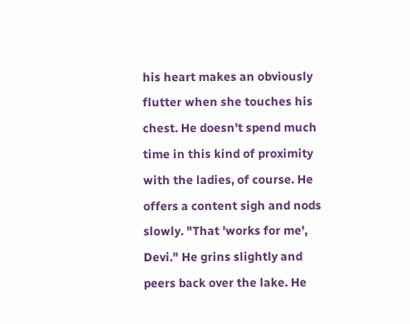his heart makes an obviously flutter when she touches his chest. He doesn't spend much time in this kind of proximity with the ladies, of course. He offers a content sigh and nods slowly. "That 'works for me', Devi." He grins slightly and peers back over the lake. He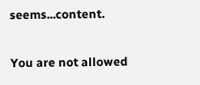seems...content.

You are not allowed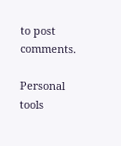to post comments.

Personal tools